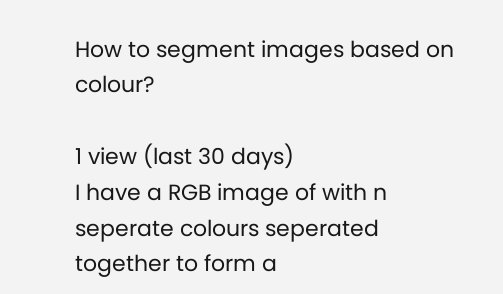How to segment images based on colour?

1 view (last 30 days)
I have a RGB image of with n seperate colours seperated together to form a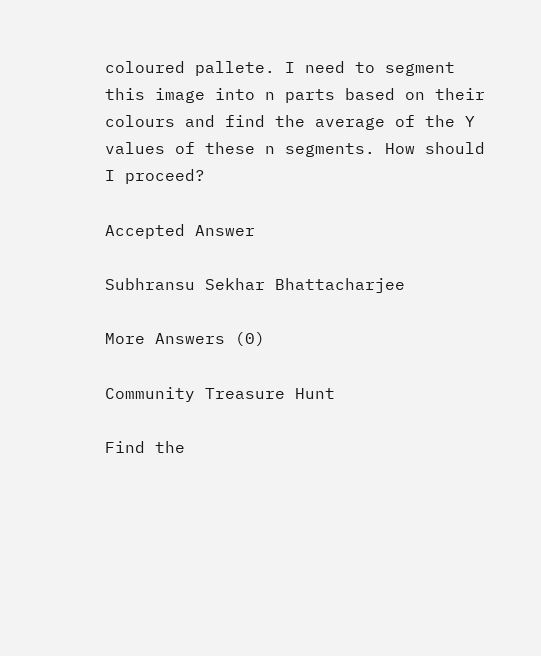coloured pallete. I need to segment this image into n parts based on their colours and find the average of the Y values of these n segments. How should I proceed?

Accepted Answer

Subhransu Sekhar Bhattacharjee

More Answers (0)

Community Treasure Hunt

Find the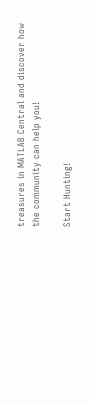treasures in MATLAB Central and discover how the community can help you!

Start Hunting!